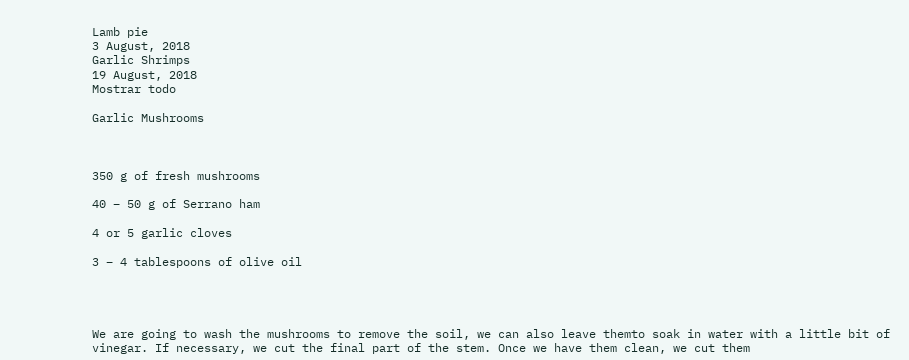Lamb pie
3 August, 2018
Garlic Shrimps
19 August, 2018
Mostrar todo

Garlic Mushrooms



350 g of fresh mushrooms

40 – 50 g of Serrano ham

4 or 5 garlic cloves

3 – 4 tablespoons of olive oil




We are going to wash the mushrooms to remove the soil, we can also leave themto soak in water with a little bit of vinegar. If necessary, we cut the final part of the stem. Once we have them clean, we cut them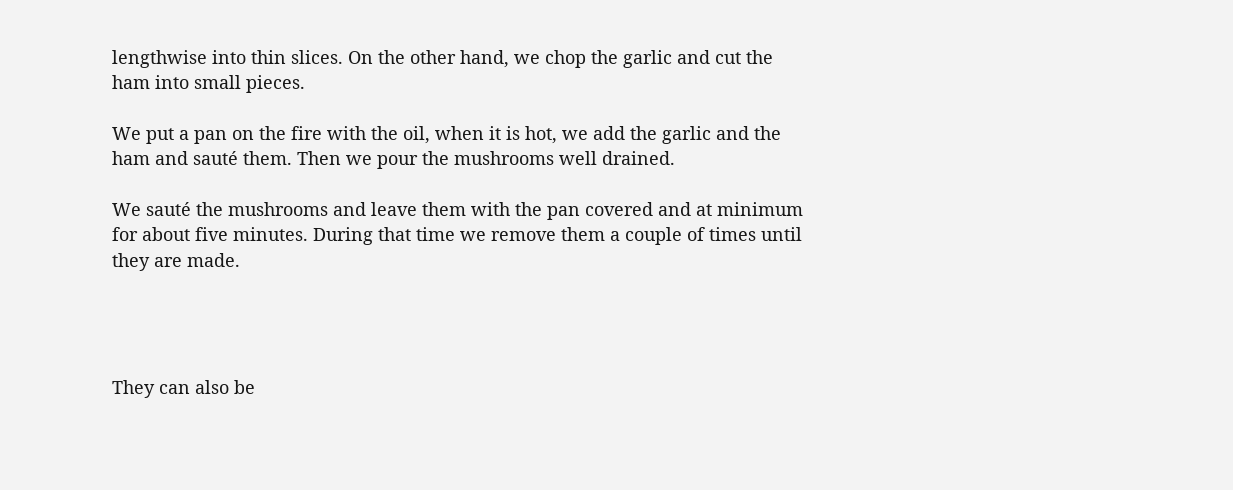lengthwise into thin slices. On the other hand, we chop the garlic and cut the ham into small pieces.

We put a pan on the fire with the oil, when it is hot, we add the garlic and the ham and sauté them. Then we pour the mushrooms well drained.

We sauté the mushrooms and leave them with the pan covered and at minimum for about five minutes. During that time we remove them a couple of times until they are made.




They can also be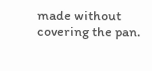made without covering the pan.